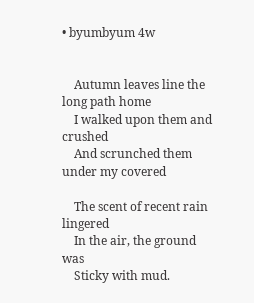• byumbyum 4w


    Autumn leaves line the long path home
    I walked upon them and crushed
    And scrunched them under my covered

    The scent of recent rain lingered
    In the air, the ground was
    Sticky with mud.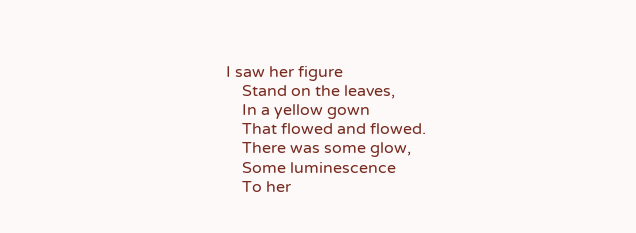I saw her figure
    Stand on the leaves,
    In a yellow gown
    That flowed and flowed.
    There was some glow,
    Some luminescence
    To her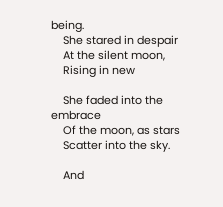being.
    She stared in despair
    At the silent moon,
    Rising in new

    She faded into the embrace
    Of the moon, as stars
    Scatter into the sky.

    And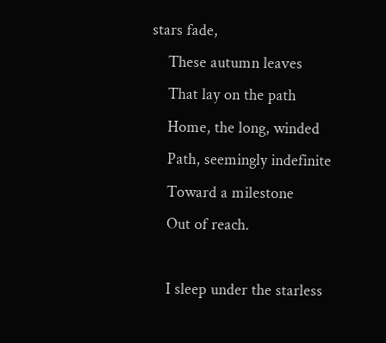stars fade,
    These autumn leaves
    That lay on the path
    Home, the long, winded
    Path, seemingly indefinite
    Toward a milestone
    Out of reach.

    I sleep under the starless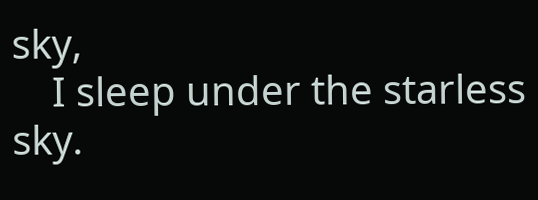sky,
    I sleep under the starless sky.